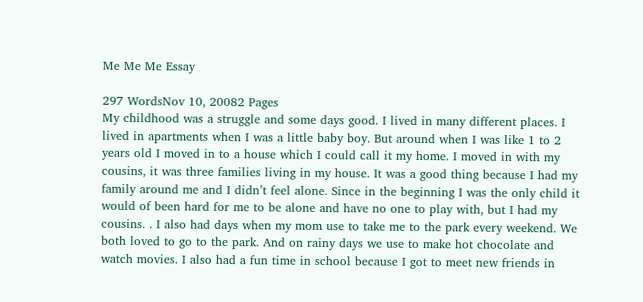Me Me Me Essay

297 WordsNov 10, 20082 Pages
My childhood was a struggle and some days good. I lived in many different places. I lived in apartments when I was a little baby boy. But around when I was like 1 to 2 years old I moved in to a house which I could call it my home. I moved in with my cousins, it was three families living in my house. It was a good thing because I had my family around me and I didn’t feel alone. Since in the beginning I was the only child it would of been hard for me to be alone and have no one to play with, but I had my cousins. . I also had days when my mom use to take me to the park every weekend. We both loved to go to the park. And on rainy days we use to make hot chocolate and watch movies. I also had a fun time in school because I got to meet new friends in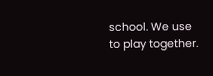school. We use to play together.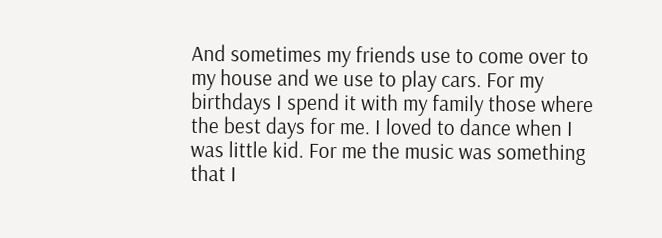And sometimes my friends use to come over to my house and we use to play cars. For my birthdays I spend it with my family those where the best days for me. I loved to dance when I was little kid. For me the music was something that I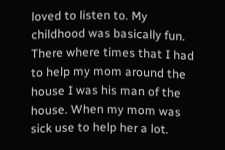loved to listen to. My childhood was basically fun. There where times that I had to help my mom around the house I was his man of the house. When my mom was sick use to help her a lot.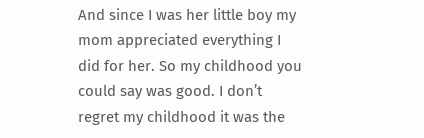And since I was her little boy my mom appreciated everything I did for her. So my childhood you could say was good. I don’t regret my childhood it was the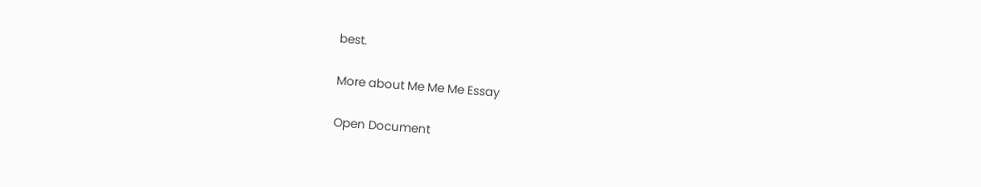best.

More about Me Me Me Essay

Open Document